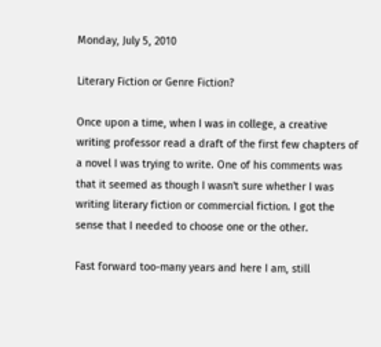Monday, July 5, 2010

Literary Fiction or Genre Fiction?

Once upon a time, when I was in college, a creative writing professor read a draft of the first few chapters of a novel I was trying to write. One of his comments was that it seemed as though I wasn't sure whether I was writing literary fiction or commercial fiction. I got the sense that I needed to choose one or the other.

Fast forward too-many years and here I am, still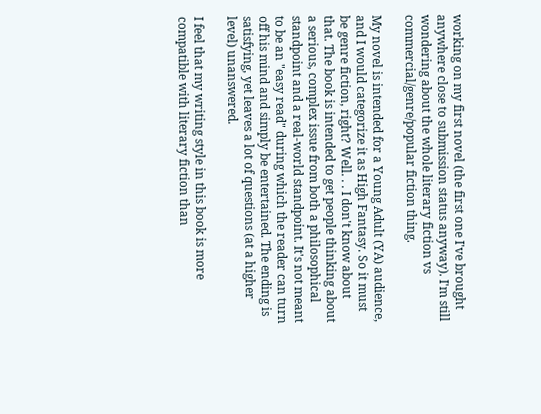working on my first novel (the first one I've brought anywhere close to submission status anyway). I'm still wondering about the whole literary fiction vs commercial/genre/popular fiction thing.

My novel is intended for a Young Adult (YA) audience, and I would categorize it as High Fantasy. So it must be genre fiction, right? Well. . . I don't know about that. The book is intended to get people thinking about a serious, complex issue from both a philosophical standpoint and a real-world standpoint. It's not meant to be an "easy read" during which the reader can turn off his mind and simply be entertained. The ending is satisfying, yet leaves a lot of questions (at a higher level) unanswered.

I feel that my writing style in this book is more compatible with literary fiction than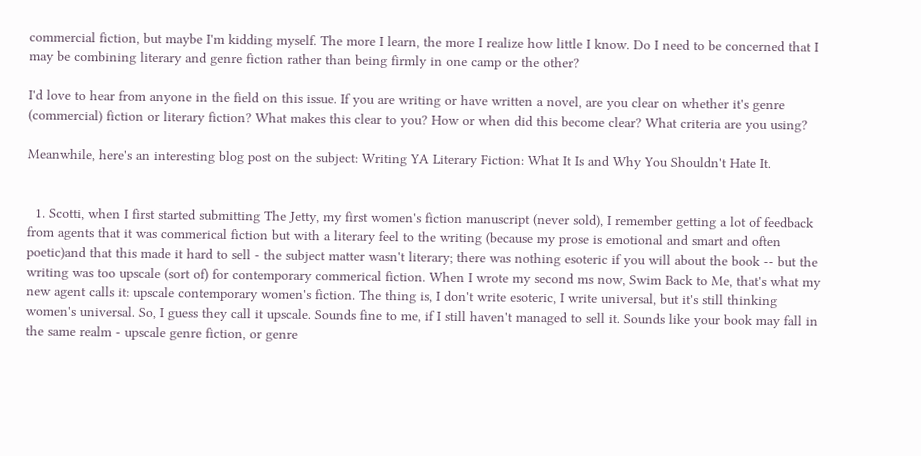commercial fiction, but maybe I'm kidding myself. The more I learn, the more I realize how little I know. Do I need to be concerned that I may be combining literary and genre fiction rather than being firmly in one camp or the other?

I'd love to hear from anyone in the field on this issue. If you are writing or have written a novel, are you clear on whether it's genre (commercial) fiction or literary fiction? What makes this clear to you? How or when did this become clear? What criteria are you using?

Meanwhile, here's an interesting blog post on the subject: Writing YA Literary Fiction: What It Is and Why You Shouldn't Hate It.


  1. Scotti, when I first started submitting The Jetty, my first women's fiction manuscript (never sold), I remember getting a lot of feedback from agents that it was commerical fiction but with a literary feel to the writing (because my prose is emotional and smart and often poetic)and that this made it hard to sell - the subject matter wasn't literary; there was nothing esoteric if you will about the book -- but the writing was too upscale (sort of) for contemporary commerical fiction. When I wrote my second ms now, Swim Back to Me, that's what my new agent calls it: upscale contemporary women's fiction. The thing is, I don't write esoteric, I write universal, but it's still thinking women's universal. So, I guess they call it upscale. Sounds fine to me, if I still haven't managed to sell it. Sounds like your book may fall in the same realm - upscale genre fiction, or genre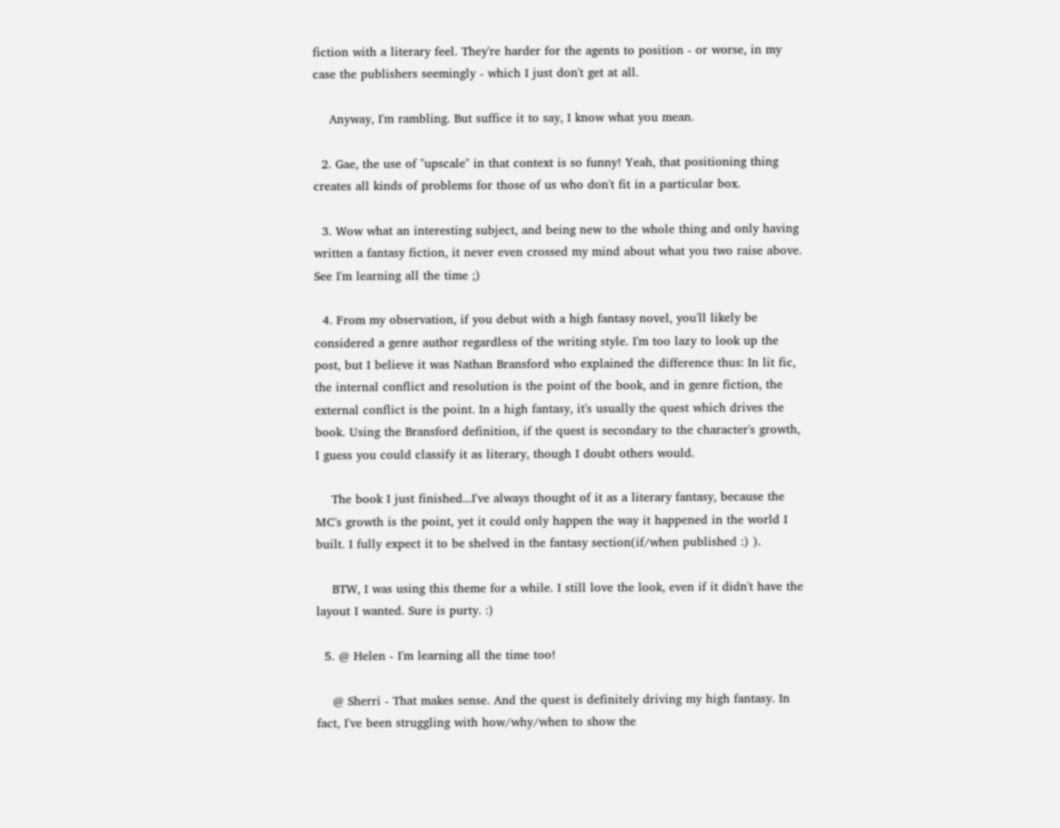fiction with a literary feel. They're harder for the agents to position - or worse, in my case the publishers seemingly - which I just don't get at all.

    Anyway, I'm rambling. But suffice it to say, I know what you mean.

  2. Gae, the use of "upscale" in that context is so funny! Yeah, that positioning thing creates all kinds of problems for those of us who don't fit in a particular box.

  3. Wow what an interesting subject, and being new to the whole thing and only having written a fantasy fiction, it never even crossed my mind about what you two raise above. See I'm learning all the time ;)

  4. From my observation, if you debut with a high fantasy novel, you'll likely be considered a genre author regardless of the writing style. I'm too lazy to look up the post, but I believe it was Nathan Bransford who explained the difference thus: In lit fic, the internal conflict and resolution is the point of the book, and in genre fiction, the external conflict is the point. In a high fantasy, it's usually the quest which drives the book. Using the Bransford definition, if the quest is secondary to the character's growth, I guess you could classify it as literary, though I doubt others would.

    The book I just finished...I've always thought of it as a literary fantasy, because the MC's growth is the point, yet it could only happen the way it happened in the world I built. I fully expect it to be shelved in the fantasy section(if/when published :) ).

    BTW, I was using this theme for a while. I still love the look, even if it didn't have the layout I wanted. Sure is purty. :)

  5. @ Helen - I'm learning all the time too!

    @ Sherri - That makes sense. And the quest is definitely driving my high fantasy. In fact, I've been struggling with how/why/when to show the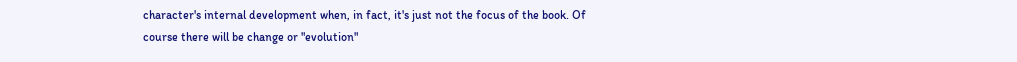character's internal development when, in fact, it's just not the focus of the book. Of course there will be change or "evolution"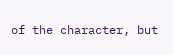of the character, but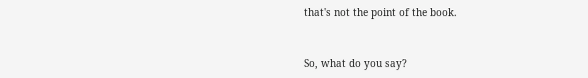that's not the point of the book.


So, what do you say?